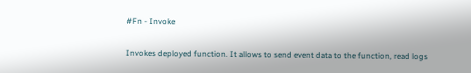#Fn - Invoke

Invokes deployed function. It allows to send event data to the function, read logs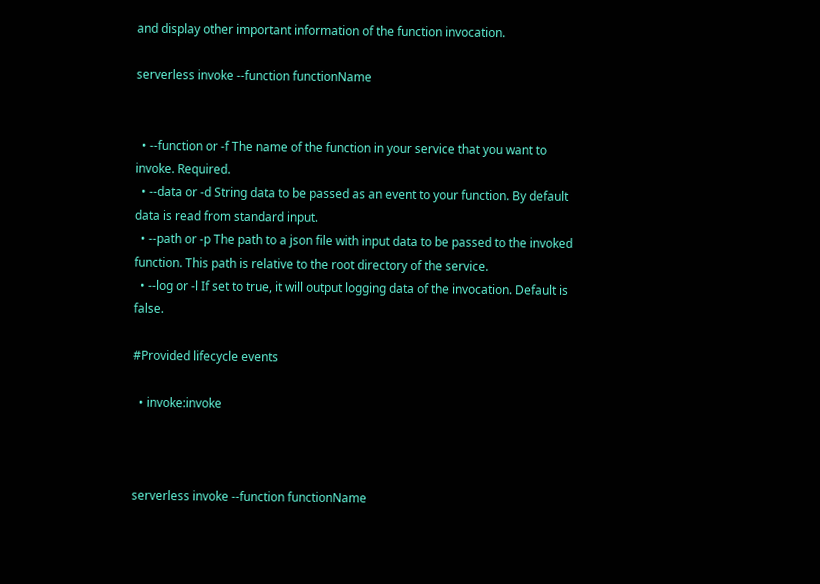and display other important information of the function invocation.

serverless invoke --function functionName


  • --function or -f The name of the function in your service that you want to invoke. Required.
  • --data or -d String data to be passed as an event to your function. By default data is read from standard input.
  • --path or -p The path to a json file with input data to be passed to the invoked function. This path is relative to the root directory of the service.
  • --log or -l If set to true, it will output logging data of the invocation. Default is false.

#Provided lifecycle events

  • invoke:invoke



serverless invoke --function functionName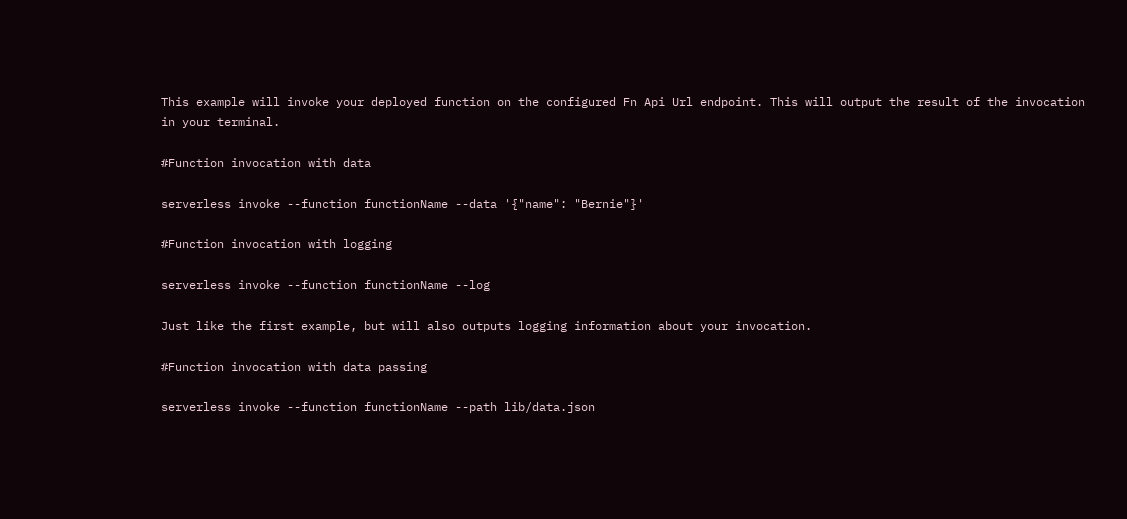This example will invoke your deployed function on the configured Fn Api Url endpoint. This will output the result of the invocation in your terminal.

#Function invocation with data

serverless invoke --function functionName --data '{"name": "Bernie"}'

#Function invocation with logging

serverless invoke --function functionName --log

Just like the first example, but will also outputs logging information about your invocation.

#Function invocation with data passing

serverless invoke --function functionName --path lib/data.json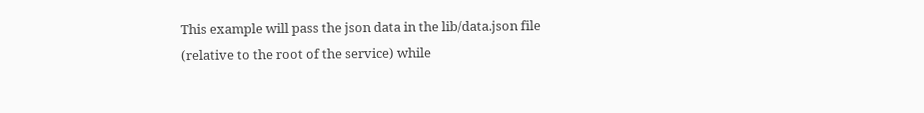This example will pass the json data in the lib/data.json file (relative to the root of the service) while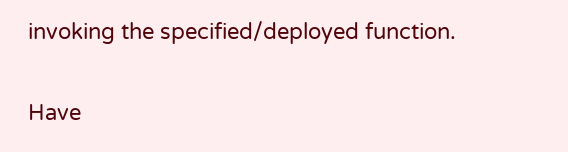invoking the specified/deployed function.

Have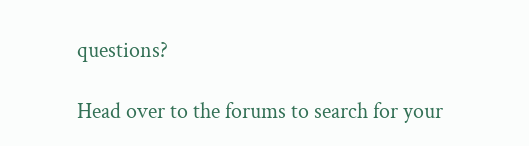questions?

Head over to the forums to search for your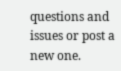questions and issues or post a new one.